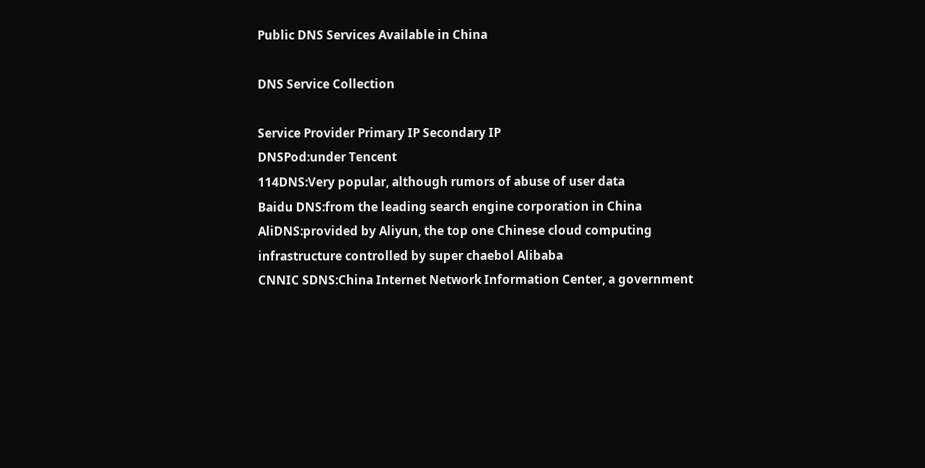Public DNS Services Available in China

DNS Service Collection

Service Provider Primary IP Secondary IP
DNSPod:under Tencent
114DNS:Very popular, although rumors of abuse of user data
Baidu DNS:from the leading search engine corporation in China
AliDNS:provided by Aliyun, the top one Chinese cloud computing infrastructure controlled by super chaebol Alibaba
CNNIC SDNS:China Internet Network Information Center, a government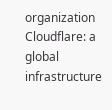organization
Cloudflare: a global infrastructure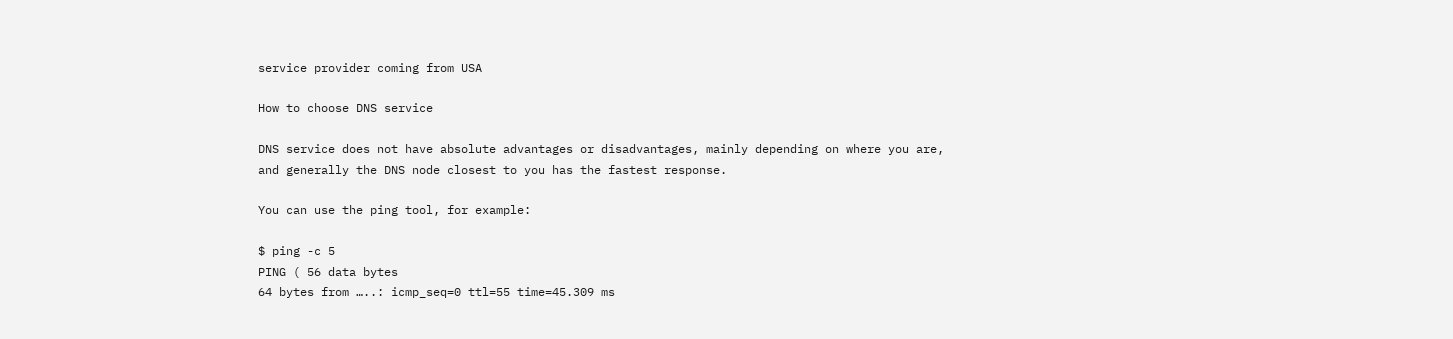service provider coming from USA

How to choose DNS service

DNS service does not have absolute advantages or disadvantages, mainly depending on where you are, and generally the DNS node closest to you has the fastest response.

You can use the ping tool, for example:

$ ping -c 5
PING ( 56 data bytes
64 bytes from …..: icmp_seq=0 ttl=55 time=45.309 ms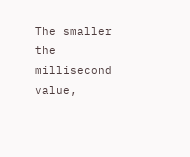The smaller the millisecond value,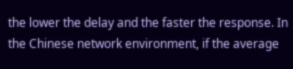the lower the delay and the faster the response. In the Chinese network environment, if the average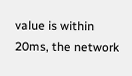value is within 20ms, the network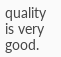quality is very good.